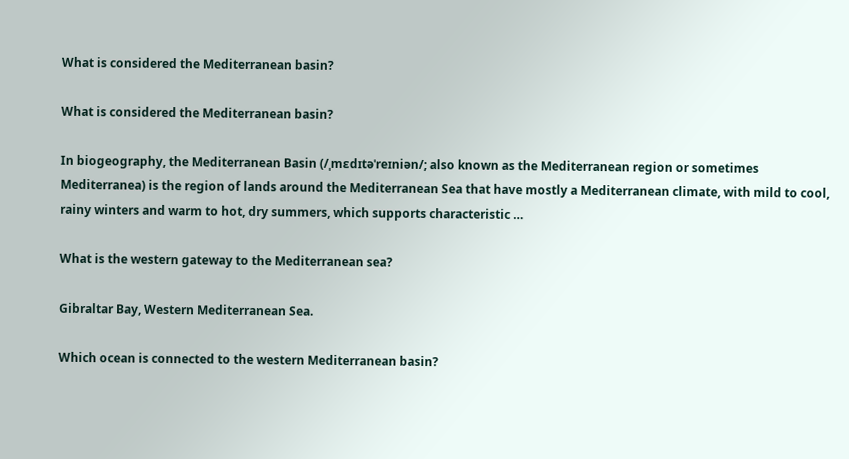What is considered the Mediterranean basin?

What is considered the Mediterranean basin?

In biogeography, the Mediterranean Basin (/ˌmɛdɪtəˈreɪniən/; also known as the Mediterranean region or sometimes Mediterranea) is the region of lands around the Mediterranean Sea that have mostly a Mediterranean climate, with mild to cool, rainy winters and warm to hot, dry summers, which supports characteristic …

What is the western gateway to the Mediterranean sea?

Gibraltar Bay, Western Mediterranean Sea.

Which ocean is connected to the western Mediterranean basin?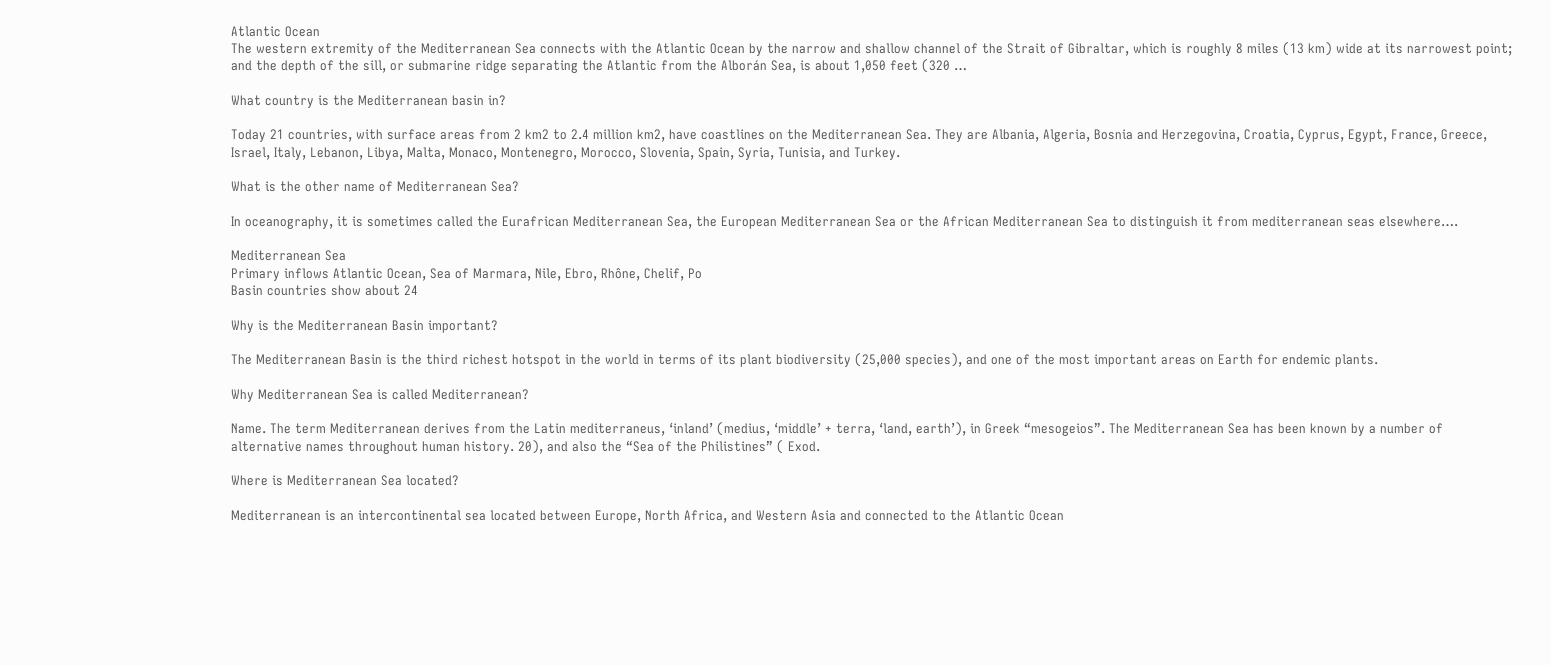Atlantic Ocean
The western extremity of the Mediterranean Sea connects with the Atlantic Ocean by the narrow and shallow channel of the Strait of Gibraltar, which is roughly 8 miles (13 km) wide at its narrowest point; and the depth of the sill, or submarine ridge separating the Atlantic from the Alborán Sea, is about 1,050 feet (320 …

What country is the Mediterranean basin in?

Today 21 countries, with surface areas from 2 km2 to 2.4 million km2, have coastlines on the Mediterranean Sea. They are Albania, Algeria, Bosnia and Herzegovina, Croatia, Cyprus, Egypt, France, Greece, Israel, Italy, Lebanon, Libya, Malta, Monaco, Montenegro, Morocco, Slovenia, Spain, Syria, Tunisia, and Turkey.

What is the other name of Mediterranean Sea?

In oceanography, it is sometimes called the Eurafrican Mediterranean Sea, the European Mediterranean Sea or the African Mediterranean Sea to distinguish it from mediterranean seas elsewhere….

Mediterranean Sea
Primary inflows Atlantic Ocean, Sea of Marmara, Nile, Ebro, Rhône, Chelif, Po
Basin countries show about 24

Why is the Mediterranean Basin important?

The Mediterranean Basin is the third richest hotspot in the world in terms of its plant biodiversity (25,000 species), and one of the most important areas on Earth for endemic plants.

Why Mediterranean Sea is called Mediterranean?

Name. The term Mediterranean derives from the Latin mediterraneus, ‘inland’ (medius, ‘middle’ + terra, ‘land, earth’), in Greek “mesogeios”. The Mediterranean Sea has been known by a number of alternative names throughout human history. 20), and also the “Sea of the Philistines” ( Exod.

Where is Mediterranean Sea located?

Mediterranean is an intercontinental sea located between Europe, North Africa, and Western Asia and connected to the Atlantic Ocean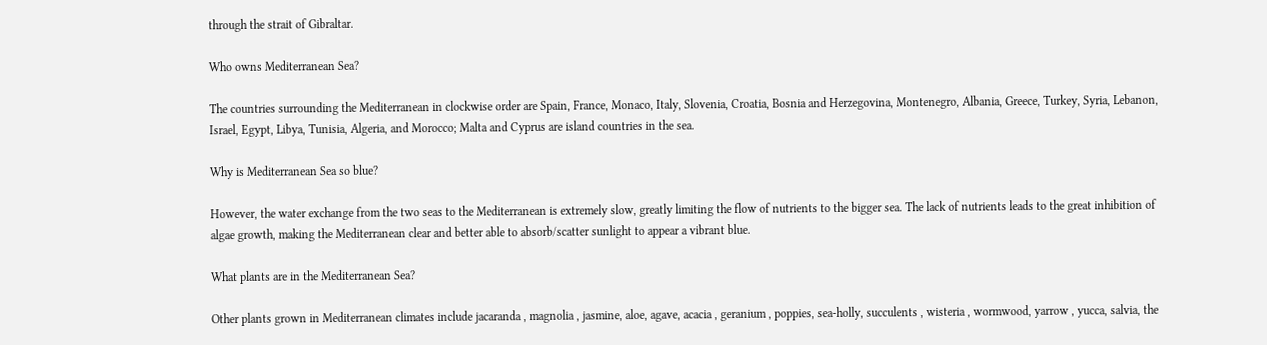through the strait of Gibraltar.

Who owns Mediterranean Sea?

The countries surrounding the Mediterranean in clockwise order are Spain, France, Monaco, Italy, Slovenia, Croatia, Bosnia and Herzegovina, Montenegro, Albania, Greece, Turkey, Syria, Lebanon, Israel, Egypt, Libya, Tunisia, Algeria, and Morocco; Malta and Cyprus are island countries in the sea.

Why is Mediterranean Sea so blue?

However, the water exchange from the two seas to the Mediterranean is extremely slow, greatly limiting the flow of nutrients to the bigger sea. The lack of nutrients leads to the great inhibition of algae growth, making the Mediterranean clear and better able to absorb/scatter sunlight to appear a vibrant blue.

What plants are in the Mediterranean Sea?

Other plants grown in Mediterranean climates include jacaranda , magnolia , jasmine, aloe, agave, acacia , geranium , poppies, sea-holly, succulents , wisteria , wormwood, yarrow , yucca, salvia, the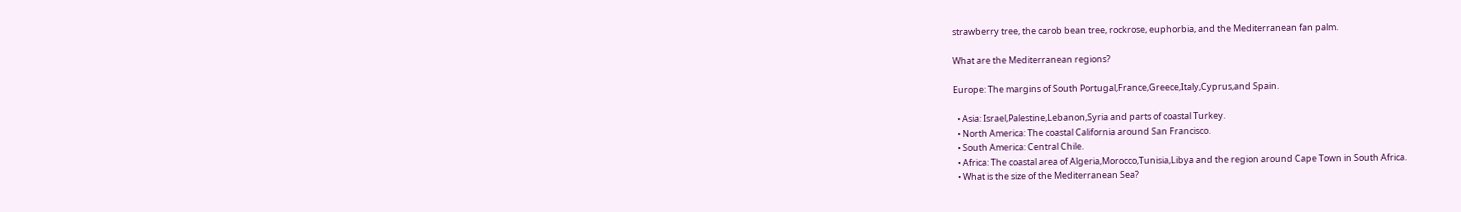strawberry tree, the carob bean tree, rockrose, euphorbia, and the Mediterranean fan palm.

What are the Mediterranean regions?

Europe: The margins of South Portugal,France,Greece,Italy,Cyprus,and Spain.

  • Asia: Israel,Palestine,Lebanon,Syria and parts of coastal Turkey.
  • North America: The coastal California around San Francisco.
  • South America: Central Chile.
  • Africa: The coastal area of Algeria,Morocco,Tunisia,Libya and the region around Cape Town in South Africa.
  • What is the size of the Mediterranean Sea?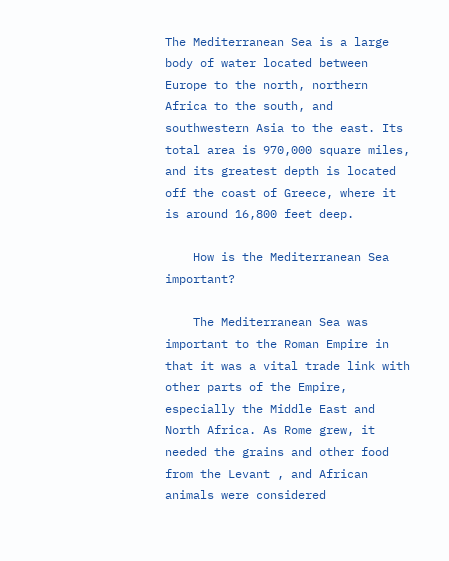The Mediterranean Sea is a large body of water located between Europe to the north, northern Africa to the south, and southwestern Asia to the east. Its total area is 970,000 square miles, and its greatest depth is located off the coast of Greece, where it is around 16,800 feet deep.

    How is the Mediterranean Sea important?

    The Mediterranean Sea was important to the Roman Empire in that it was a vital trade link with other parts of the Empire, especially the Middle East and North Africa. As Rome grew, it needed the grains and other food from the Levant , and African animals were considered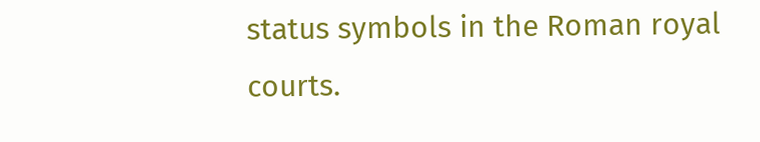status symbols in the Roman royal courts.